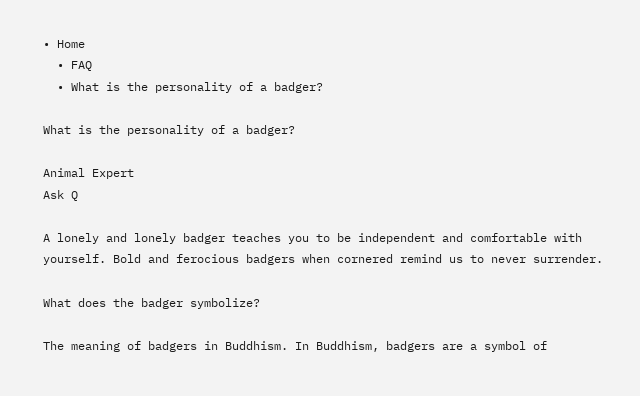• Home
  • FAQ
  • What is the personality of a badger?

What is the personality of a badger?

Animal Expert
Ask Q

A lonely and lonely badger teaches you to be independent and comfortable with yourself. Bold and ferocious badgers when cornered remind us to never surrender.

What does the badger symbolize?

The meaning of badgers in Buddhism. In Buddhism, badgers are a symbol of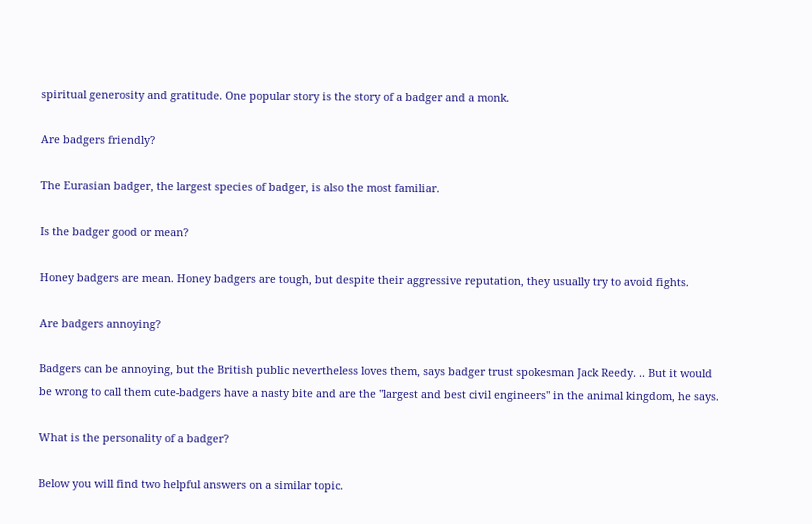spiritual generosity and gratitude. One popular story is the story of a badger and a monk.

Are badgers friendly?

The Eurasian badger, the largest species of badger, is also the most familiar.

Is the badger good or mean?

Honey badgers are mean. Honey badgers are tough, but despite their aggressive reputation, they usually try to avoid fights.

Are badgers annoying?

Badgers can be annoying, but the British public nevertheless loves them, says badger trust spokesman Jack Reedy. .. But it would be wrong to call them cute-badgers have a nasty bite and are the "largest and best civil engineers" in the animal kingdom, he says.

What is the personality of a badger?

Below you will find two helpful answers on a similar topic.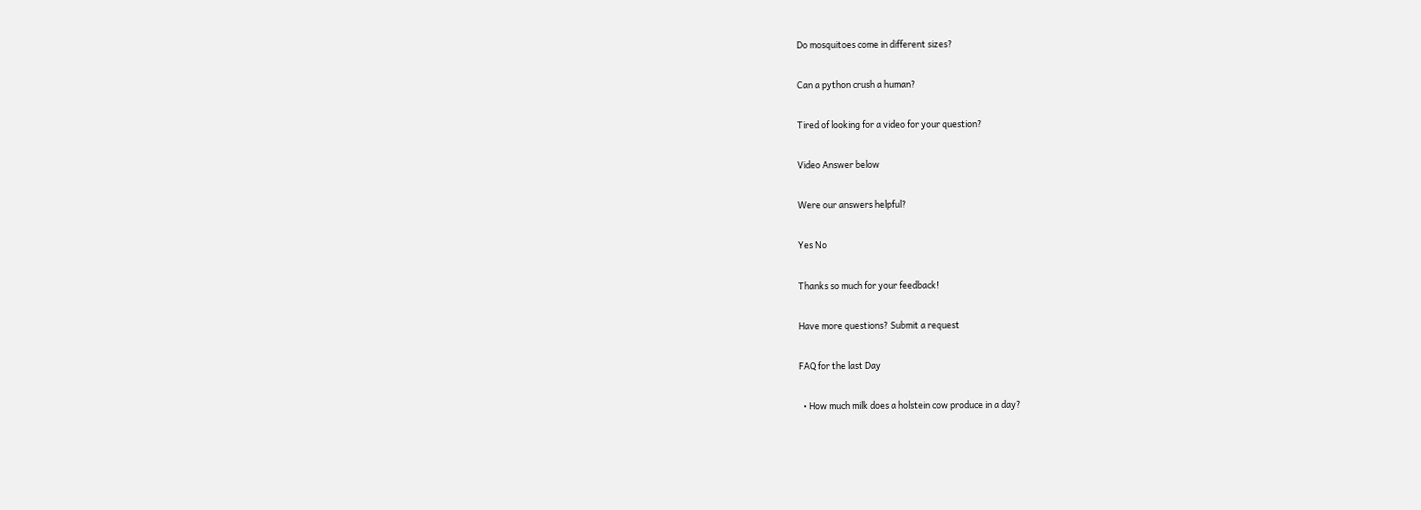Do mosquitoes come in different sizes?

Can a python crush a human?

Tired of looking for a video for your question?

Video Answer below

Were our answers helpful?

Yes No

Thanks so much for your feedback!

Have more questions? Submit a request

FAQ for the last Day

  • How much milk does a holstein cow produce in a day?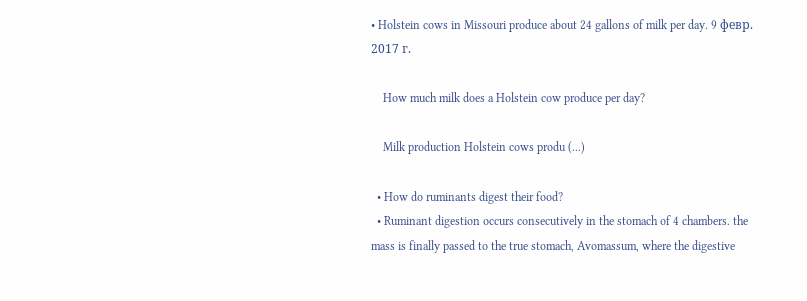• Holstein cows in Missouri produce about 24 gallons of milk per day. 9 февр. 2017 г.

    How much milk does a Holstein cow produce per day?

    Milk production Holstein cows produ (...)

  • How do ruminants digest their food?
  • Ruminant digestion occurs consecutively in the stomach of 4 chambers. the mass is finally passed to the true stomach, Avomassum, where the digestive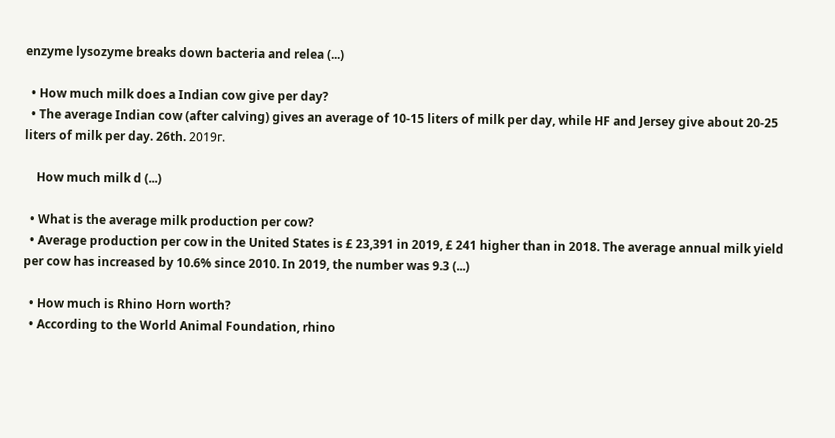enzyme lysozyme breaks down bacteria and relea (...)

  • How much milk does a Indian cow give per day?
  • The average Indian cow (after calving) gives an average of 10-15 liters of milk per day, while HF and Jersey give about 20-25 liters of milk per day. 26th. 2019г.

    How much milk d (...)

  • What is the average milk production per cow?
  • Average production per cow in the United States is £ 23,391 in 2019, £ 241 higher than in 2018. The average annual milk yield per cow has increased by 10.6% since 2010. In 2019, the number was 9.3 (...)

  • How much is Rhino Horn worth?
  • According to the World Animal Foundation, rhino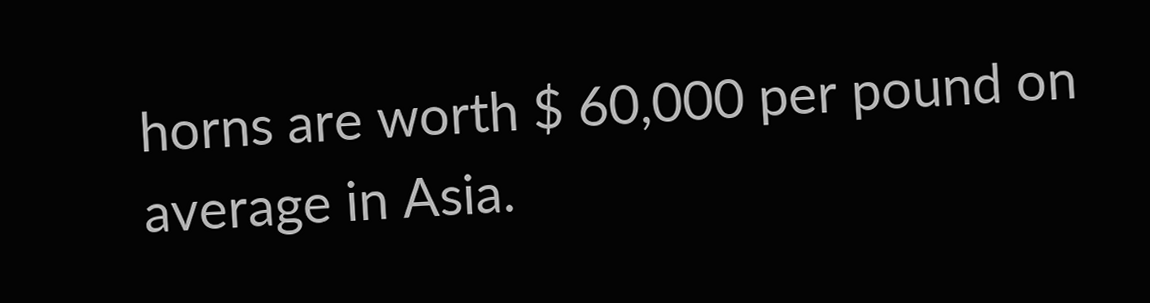horns are worth $ 60,000 per pound on average in Asia.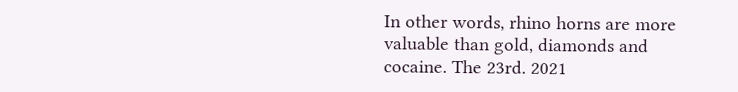In other words, rhino horns are more valuable than gold, diamonds and cocaine. The 23rd. 2021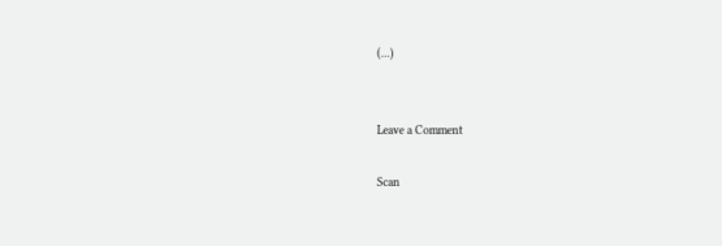(...)


Leave a Comment

Scan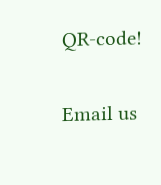QR-code!

Email us